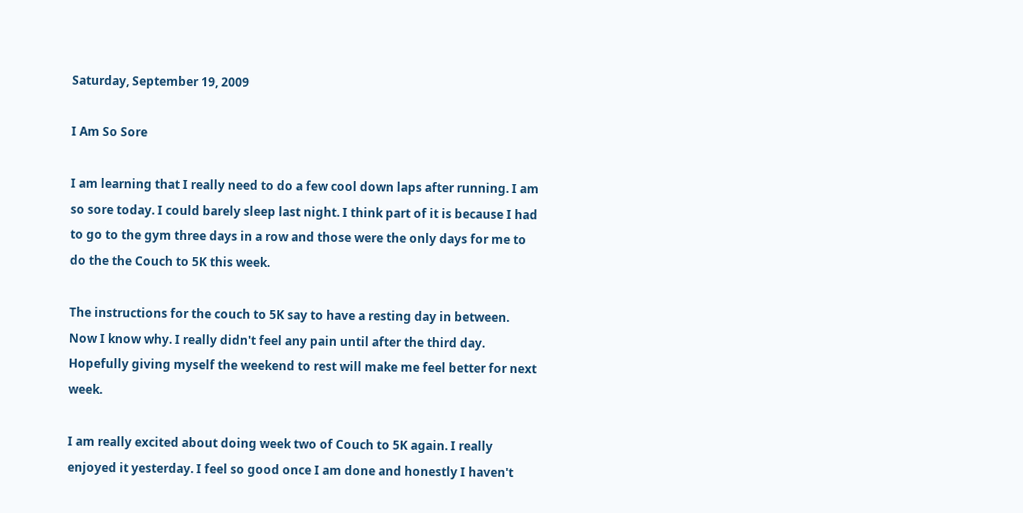Saturday, September 19, 2009

I Am So Sore

I am learning that I really need to do a few cool down laps after running. I am so sore today. I could barely sleep last night. I think part of it is because I had to go to the gym three days in a row and those were the only days for me to do the the Couch to 5K this week.

The instructions for the couch to 5K say to have a resting day in between. Now I know why. I really didn't feel any pain until after the third day. Hopefully giving myself the weekend to rest will make me feel better for next week.

I am really excited about doing week two of Couch to 5K again. I really enjoyed it yesterday. I feel so good once I am done and honestly I haven't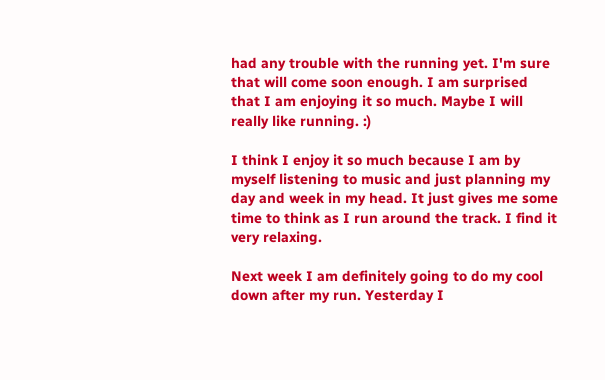had any trouble with the running yet. I'm sure that will come soon enough. I am surprised that I am enjoying it so much. Maybe I will really like running. :)

I think I enjoy it so much because I am by myself listening to music and just planning my day and week in my head. It just gives me some time to think as I run around the track. I find it very relaxing.

Next week I am definitely going to do my cool down after my run. Yesterday I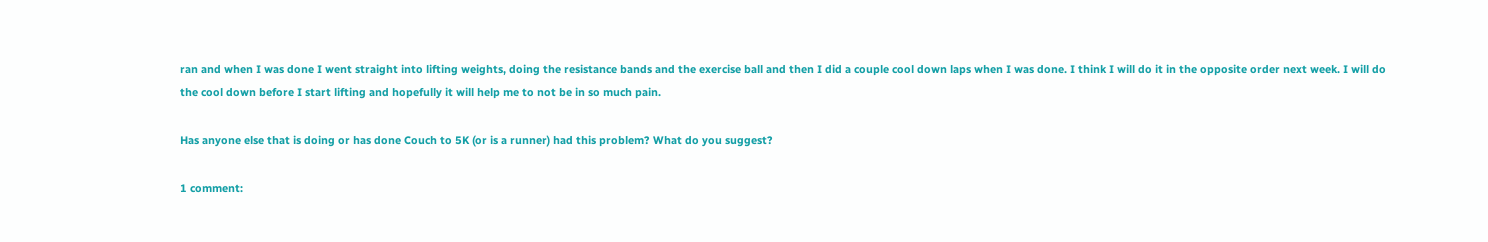ran and when I was done I went straight into lifting weights, doing the resistance bands and the exercise ball and then I did a couple cool down laps when I was done. I think I will do it in the opposite order next week. I will do the cool down before I start lifting and hopefully it will help me to not be in so much pain.

Has anyone else that is doing or has done Couch to 5K (or is a runner) had this problem? What do you suggest?

1 comment: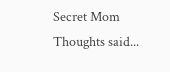Secret Mom Thoughts said...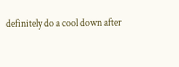definitely do a cool down after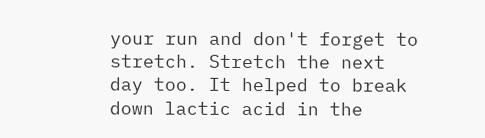your run and don't forget to stretch. Stretch the next day too. It helped to break down lactic acid in the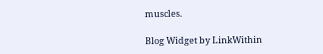muscles.

Blog Widget by LinkWithin